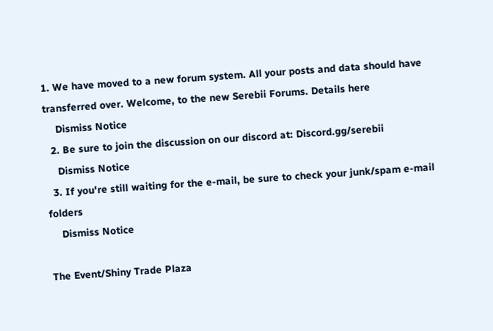1. We have moved to a new forum system. All your posts and data should have transferred over. Welcome, to the new Serebii Forums. Details here
    Dismiss Notice
  2. Be sure to join the discussion on our discord at: Discord.gg/serebii
    Dismiss Notice
  3. If you're still waiting for the e-mail, be sure to check your junk/spam e-mail folders
    Dismiss Notice

The Event/Shiny Trade Plaza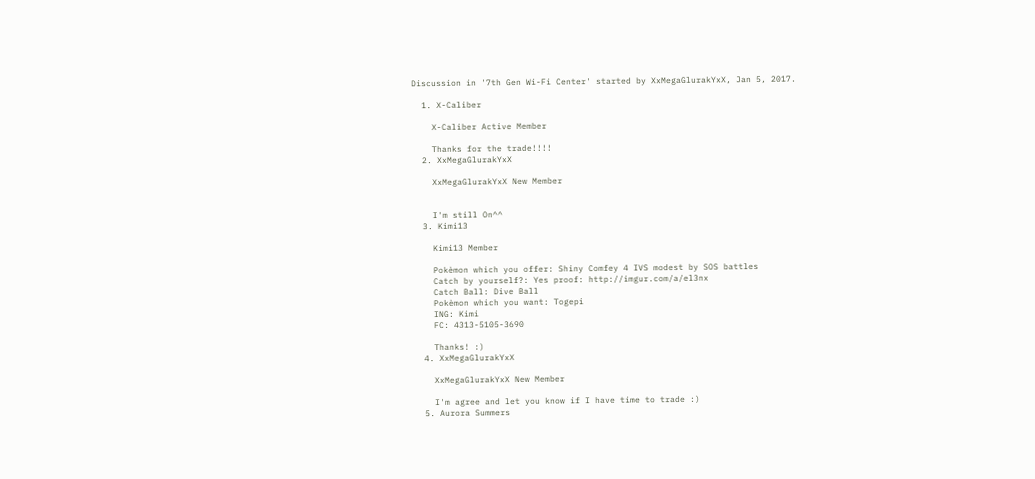Discussion in '7th Gen Wi-Fi Center' started by XxMegaGlurakYxX, Jan 5, 2017.

  1. X-Caliber

    X-Caliber Active Member

    Thanks for the trade!!!!
  2. XxMegaGlurakYxX

    XxMegaGlurakYxX New Member


    I'm still On^^
  3. Kimi13

    Kimi13 Member

    Pokèmon which you offer: Shiny Comfey 4 IVS modest by SOS battles
    Catch by yourself?: Yes proof: http://imgur.com/a/el3nx
    Catch Ball: Dive Ball
    Pokèmon which you want: Togepi
    ING: Kimi
    FC: 4313-5105-3690

    Thanks! :)
  4. XxMegaGlurakYxX

    XxMegaGlurakYxX New Member

    I'm agree and let you know if I have time to trade :)
  5. Aurora Summers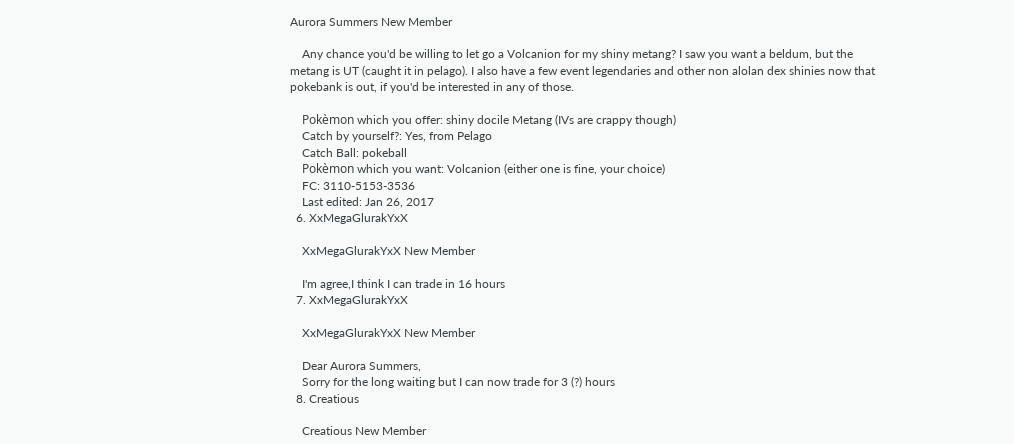Aurora Summers New Member

    Any chance you'd be willing to let go a Volcanion for my shiny metang? I saw you want a beldum, but the metang is UT (caught it in pelago). I also have a few event legendaries and other non alolan dex shinies now that pokebank is out, if you'd be interested in any of those.

    Pokèmon which you offer: shiny docile Metang (IVs are crappy though)
    Catch by yourself?: Yes, from Pelago
    Catch Ball: pokeball
    Pokèmon which you want: Volcanion (either one is fine, your choice)
    FC: 3110-5153-3536
    Last edited: Jan 26, 2017
  6. XxMegaGlurakYxX

    XxMegaGlurakYxX New Member

    I'm agree,I think I can trade in 16 hours
  7. XxMegaGlurakYxX

    XxMegaGlurakYxX New Member

    Dear Aurora Summers,
    Sorry for the long waiting but I can now trade for 3 (?) hours
  8. Creatious

    Creatious New Member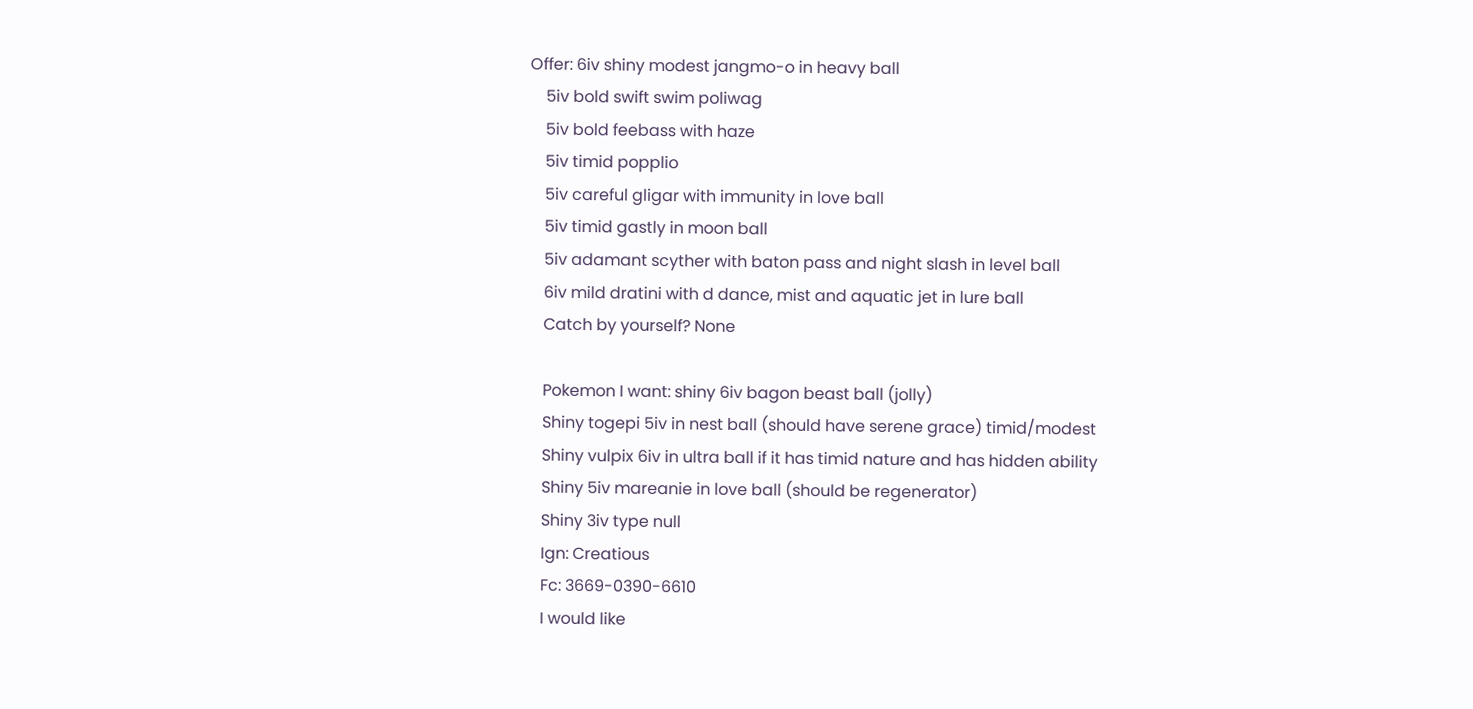Offer: 6iv shiny modest jangmo-o in heavy ball
    5iv bold swift swim poliwag
    5iv bold feebass with haze
    5iv timid popplio
    5iv careful gligar with immunity in love ball
    5iv timid gastly in moon ball
    5iv adamant scyther with baton pass and night slash in level ball
    6iv mild dratini with d dance, mist and aquatic jet in lure ball
    Catch by yourself? None

    Pokemon I want: shiny 6iv bagon beast ball (jolly)
    Shiny togepi 5iv in nest ball (should have serene grace) timid/modest
    Shiny vulpix 6iv in ultra ball if it has timid nature and has hidden ability
    Shiny 5iv mareanie in love ball (should be regenerator)
    Shiny 3iv type null
    Ign: Creatious
    Fc: 3669-0390-6610
    I would like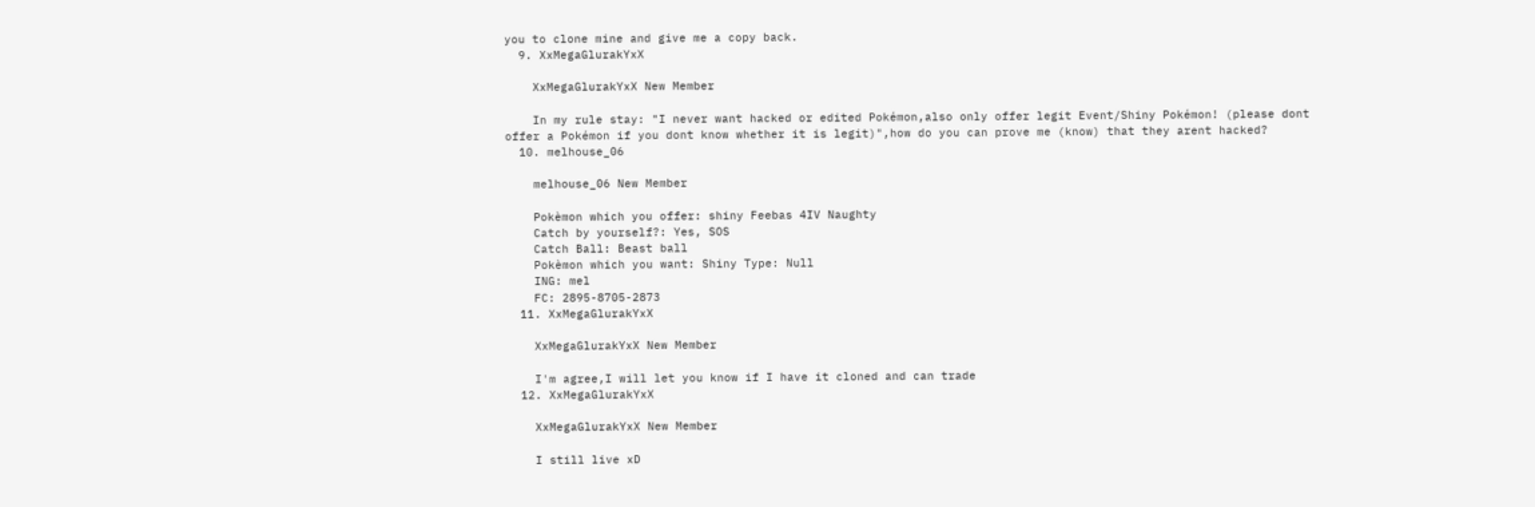you to clone mine and give me a copy back.
  9. XxMegaGlurakYxX

    XxMegaGlurakYxX New Member

    In my rule stay: "I never want hacked or edited Pokémon,also only offer legit Event/Shiny Pokémon! (please dont offer a Pokémon if you dont know whether it is legit)",how do you can prove me (know) that they arent hacked?
  10. melhouse_06

    melhouse_06 New Member

    Pokèmon which you offer: shiny Feebas 4IV Naughty
    Catch by yourself?: Yes, SOS
    Catch Ball: Beast ball
    Pokèmon which you want: Shiny Type: Null
    ING: mel
    FC: 2895-8705-2873
  11. XxMegaGlurakYxX

    XxMegaGlurakYxX New Member

    I'm agree,I will let you know if I have it cloned and can trade
  12. XxMegaGlurakYxX

    XxMegaGlurakYxX New Member

    I still live xD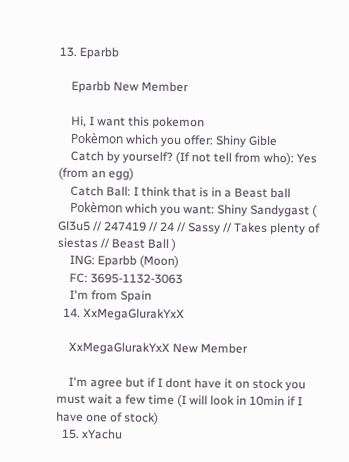13. Eparbb

    Eparbb New Member

    Hi, I want this pokemon
    Pokèmon which you offer: Shiny Gible
    Catch by yourself? (If not tell from who): Yes (from an egg)
    Catch Ball: I think that is in a Beast ball
    Pokèmon which you want: Shiny Sandygast ( Gl3u5 // 247419 // 24 // Sassy // Takes plenty of siestas // Beast Ball )
    ING: Eparbb (Moon)
    FC: 3695-1132-3063
    I'm from Spain
  14. XxMegaGlurakYxX

    XxMegaGlurakYxX New Member

    I'm agree but if I dont have it on stock you must wait a few time (I will look in 10min if I have one of stock)
  15. xYachu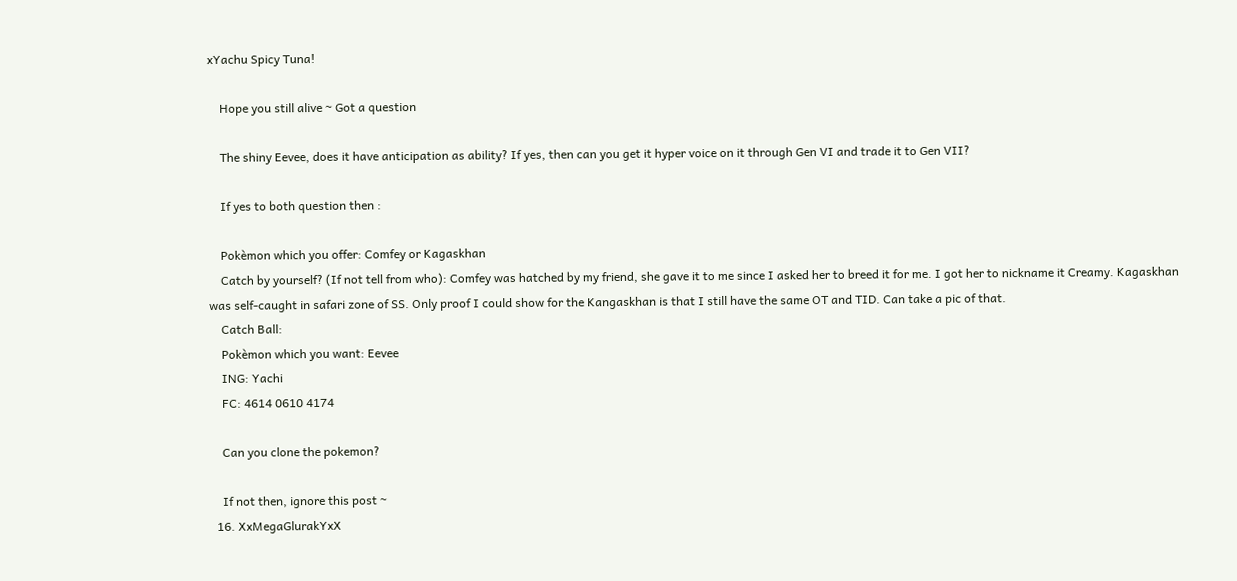xYachu Spicy Tuna!

    Hope you still alive ~ Got a question

    The shiny Eevee, does it have anticipation as ability? If yes, then can you get it hyper voice on it through Gen VI and trade it to Gen VII?

    If yes to both question then :

    Pokèmon which you offer: Comfey or Kagaskhan
    Catch by yourself? (If not tell from who): Comfey was hatched by my friend, she gave it to me since I asked her to breed it for me. I got her to nickname it Creamy. Kagaskhan was self-caught in safari zone of SS. Only proof I could show for the Kangaskhan is that I still have the same OT and TID. Can take a pic of that.
    Catch Ball:
    Pokèmon which you want: Eevee
    ING: Yachi
    FC: 4614 0610 4174

    Can you clone the pokemon?

    If not then, ignore this post ~
  16. XxMegaGlurakYxX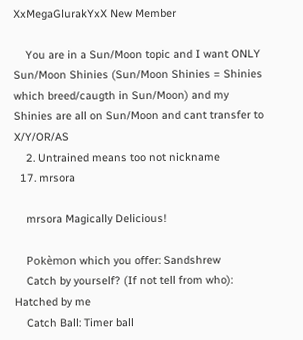XxMegaGlurakYxX New Member

    You are in a Sun/Moon topic and I want ONLY Sun/Moon Shinies (Sun/Moon Shinies = Shinies which breed/caugth in Sun/Moon) and my Shinies are all on Sun/Moon and cant transfer to X/Y/OR/AS
    2. Untrained means too not nickname
  17. mrsora

    mrsora Magically Delicious!

    Pokèmon which you offer: Sandshrew
    Catch by yourself? (If not tell from who): Hatched by me
    Catch Ball: Timer ball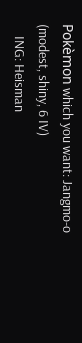Pokèmon which you want: Jangmo-o (modest, shiny, 6 IV)
    ING: Heisman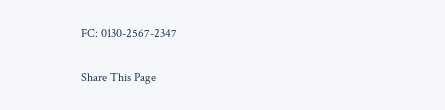FC: 0130-2567-2347

Share This Page